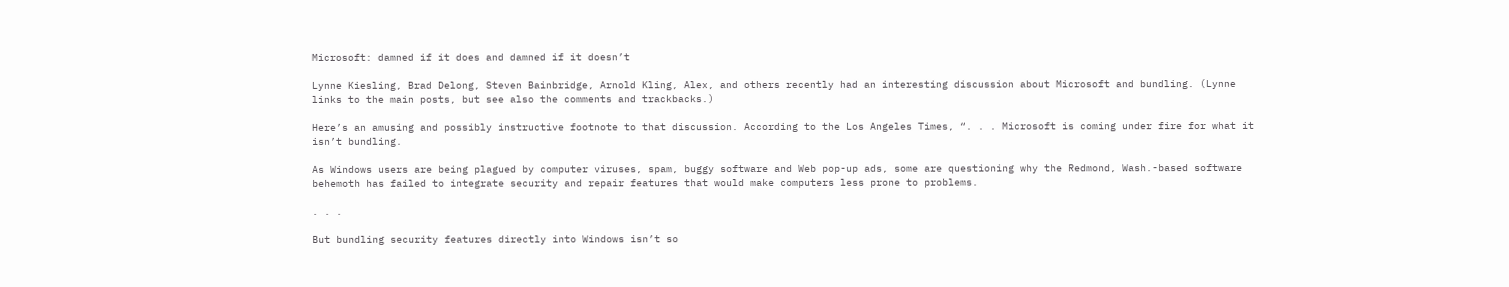Microsoft: damned if it does and damned if it doesn’t

Lynne Kiesling, Brad Delong, Steven Bainbridge, Arnold Kling, Alex, and others recently had an interesting discussion about Microsoft and bundling. (Lynne links to the main posts, but see also the comments and trackbacks.)

Here’s an amusing and possibly instructive footnote to that discussion. According to the Los Angeles Times, “. . . Microsoft is coming under fire for what it isn’t bundling.

As Windows users are being plagued by computer viruses, spam, buggy software and Web pop-up ads, some are questioning why the Redmond, Wash.-based software behemoth has failed to integrate security and repair features that would make computers less prone to problems.

. . .

But bundling security features directly into Windows isn’t so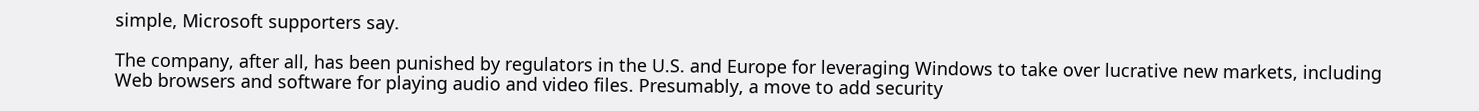simple, Microsoft supporters say.

The company, after all, has been punished by regulators in the U.S. and Europe for leveraging Windows to take over lucrative new markets, including Web browsers and software for playing audio and video files. Presumably, a move to add security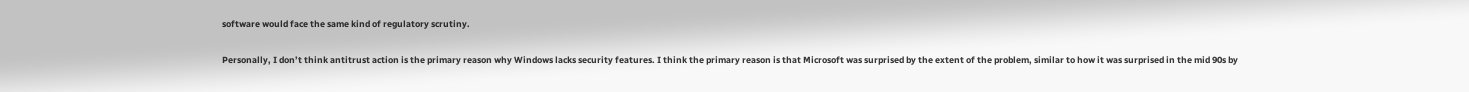software would face the same kind of regulatory scrutiny.

Personally, I don’t think antitrust action is the primary reason why Windows lacks security features. I think the primary reason is that Microsoft was surprised by the extent of the problem, similar to how it was surprised in the mid 90s by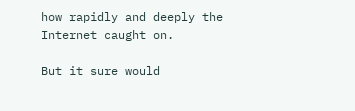how rapidly and deeply the Internet caught on.

But it sure would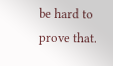be hard to prove that.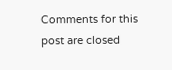Comments for this post are closed